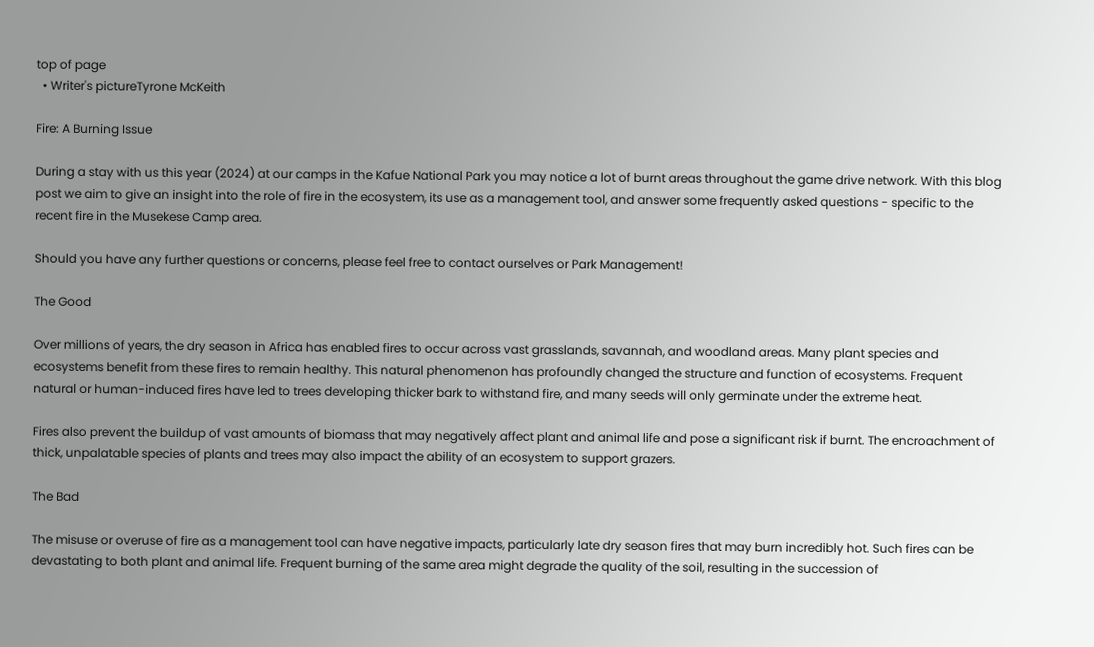top of page
  • Writer's pictureTyrone McKeith

Fire: A Burning Issue

During a stay with us this year (2024) at our camps in the Kafue National Park you may notice a lot of burnt areas throughout the game drive network. With this blog post we aim to give an insight into the role of fire in the ecosystem, its use as a management tool, and answer some frequently asked questions - specific to the recent fire in the Musekese Camp area.

Should you have any further questions or concerns, please feel free to contact ourselves or Park Management!

The Good

Over millions of years, the dry season in Africa has enabled fires to occur across vast grasslands, savannah, and woodland areas. Many plant species and ecosystems benefit from these fires to remain healthy. This natural phenomenon has profoundly changed the structure and function of ecosystems. Frequent natural or human-induced fires have led to trees developing thicker bark to withstand fire, and many seeds will only germinate under the extreme heat.

Fires also prevent the buildup of vast amounts of biomass that may negatively affect plant and animal life and pose a significant risk if burnt. The encroachment of thick, unpalatable species of plants and trees may also impact the ability of an ecosystem to support grazers.

The Bad

The misuse or overuse of fire as a management tool can have negative impacts, particularly late dry season fires that may burn incredibly hot. Such fires can be devastating to both plant and animal life. Frequent burning of the same area might degrade the quality of the soil, resulting in the succession of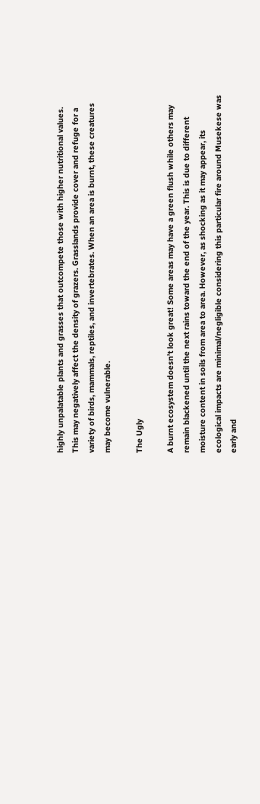highly unpalatable plants and grasses that outcompete those with higher nutritional values. This may negatively affect the density of grazers. Grasslands provide cover and refuge for a variety of birds, mammals, reptiles, and invertebrates. When an area is burnt, these creatures may become vulnerable.

The Ugly

A burnt ecosystem doesn’t look great! Some areas may have a green flush while others may remain blackened until the next rains toward the end of the year. This is due to different moisture content in soils from area to area. However, as shocking as it may appear, its ecological impacts are minimal/negligible considering this particular fire around Musekese was early and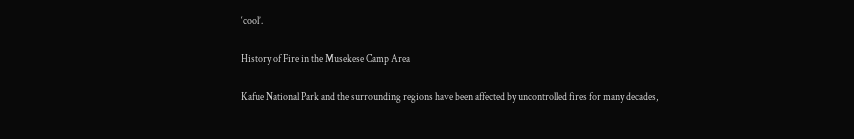‘cool’.

History of Fire in the Musekese Camp Area

Kafue National Park and the surrounding regions have been affected by uncontrolled fires for many decades,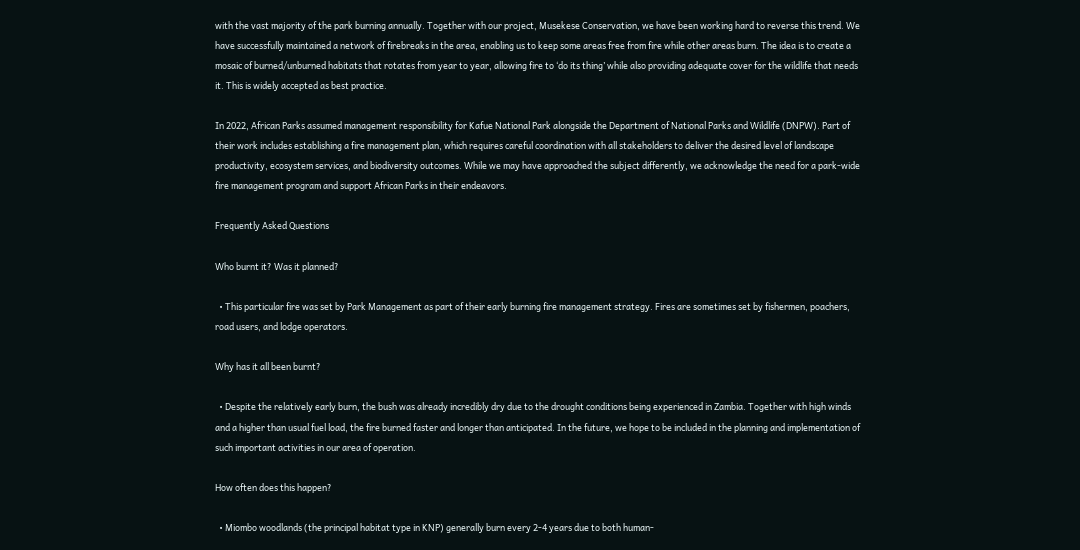with the vast majority of the park burning annually. Together with our project, Musekese Conservation, we have been working hard to reverse this trend. We have successfully maintained a network of firebreaks in the area, enabling us to keep some areas free from fire while other areas burn. The idea is to create a mosaic of burned/unburned habitats that rotates from year to year, allowing fire to ‘do its thing’ while also providing adequate cover for the wildlife that needs it. This is widely accepted as best practice.

In 2022, African Parks assumed management responsibility for Kafue National Park alongside the Department of National Parks and Wildlife (DNPW). Part of their work includes establishing a fire management plan, which requires careful coordination with all stakeholders to deliver the desired level of landscape productivity, ecosystem services, and biodiversity outcomes. While we may have approached the subject differently, we acknowledge the need for a park-wide fire management program and support African Parks in their endeavors.

Frequently Asked Questions

Who burnt it? Was it planned?

  • This particular fire was set by Park Management as part of their early burning fire management strategy. Fires are sometimes set by fishermen, poachers, road users, and lodge operators.

Why has it all been burnt?

  • Despite the relatively early burn, the bush was already incredibly dry due to the drought conditions being experienced in Zambia. Together with high winds and a higher than usual fuel load, the fire burned faster and longer than anticipated. In the future, we hope to be included in the planning and implementation of such important activities in our area of operation.

How often does this happen?

  • Miombo woodlands (the principal habitat type in KNP) generally burn every 2-4 years due to both human-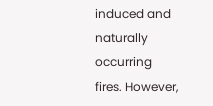induced and naturally occurring fires. However,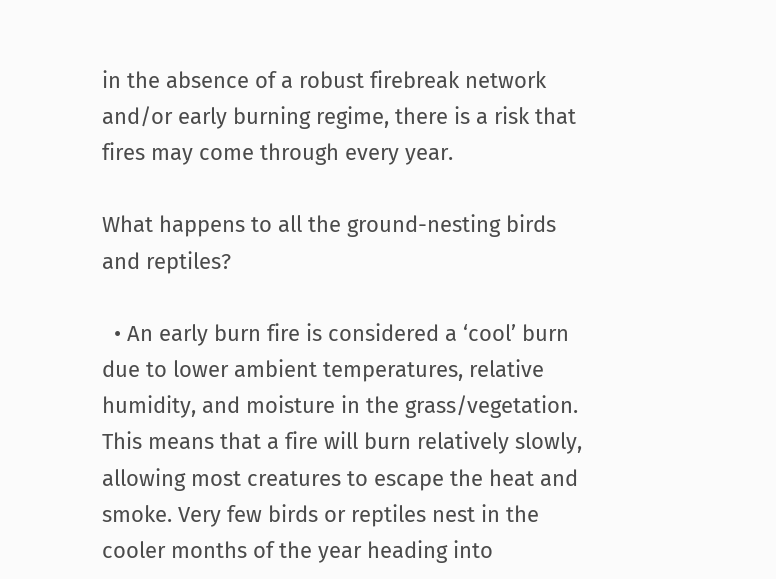in the absence of a robust firebreak network and/or early burning regime, there is a risk that fires may come through every year.

What happens to all the ground-nesting birds and reptiles?

  • An early burn fire is considered a ‘cool’ burn due to lower ambient temperatures, relative humidity, and moisture in the grass/vegetation. This means that a fire will burn relatively slowly, allowing most creatures to escape the heat and smoke. Very few birds or reptiles nest in the cooler months of the year heading into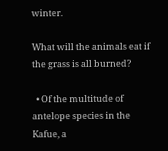winter.

What will the animals eat if the grass is all burned?

  • Of the multitude of antelope species in the Kafue, a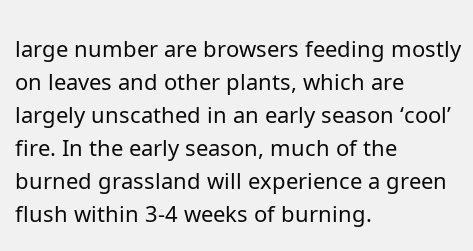large number are browsers feeding mostly on leaves and other plants, which are largely unscathed in an early season ‘cool’ fire. In the early season, much of the burned grassland will experience a green flush within 3-4 weeks of burning.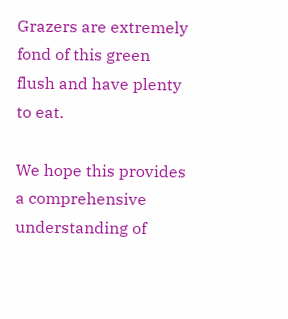Grazers are extremely fond of this green flush and have plenty to eat.

We hope this provides a comprehensive understanding of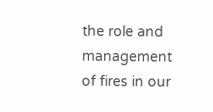the role and management of fires in our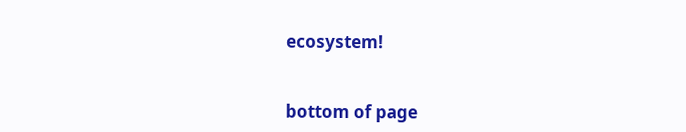ecosystem!


bottom of page